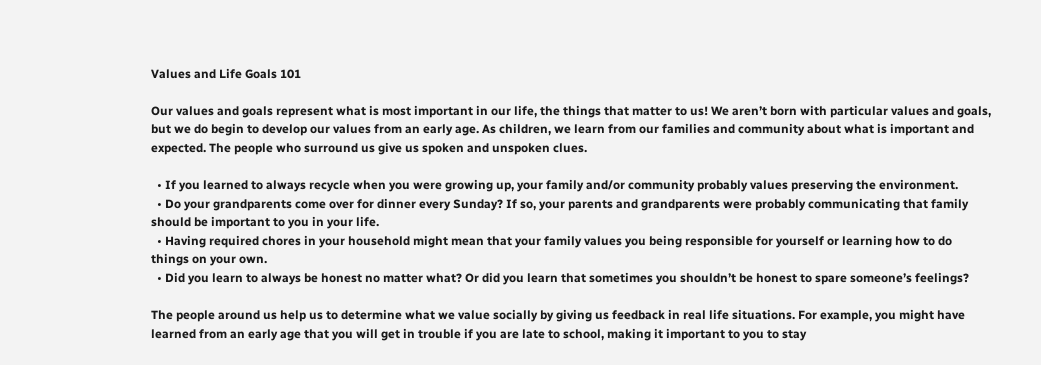Values and Life Goals 101

Our values and goals represent what is most important in our life, the things that matter to us! We aren’t born with particular values and goals, but we do begin to develop our values from an early age. As children, we learn from our families and community about what is important and expected. The people who surround us give us spoken and unspoken clues.

  • If you learned to always recycle when you were growing up, your family and/or community probably values preserving the environment.
  • Do your grandparents come over for dinner every Sunday? If so, your parents and grandparents were probably communicating that family should be important to you in your life.
  • Having required chores in your household might mean that your family values you being responsible for yourself or learning how to do things on your own.
  • Did you learn to always be honest no matter what? Or did you learn that sometimes you shouldn’t be honest to spare someone’s feelings?

The people around us help us to determine what we value socially by giving us feedback in real life situations. For example, you might have learned from an early age that you will get in trouble if you are late to school, making it important to you to stay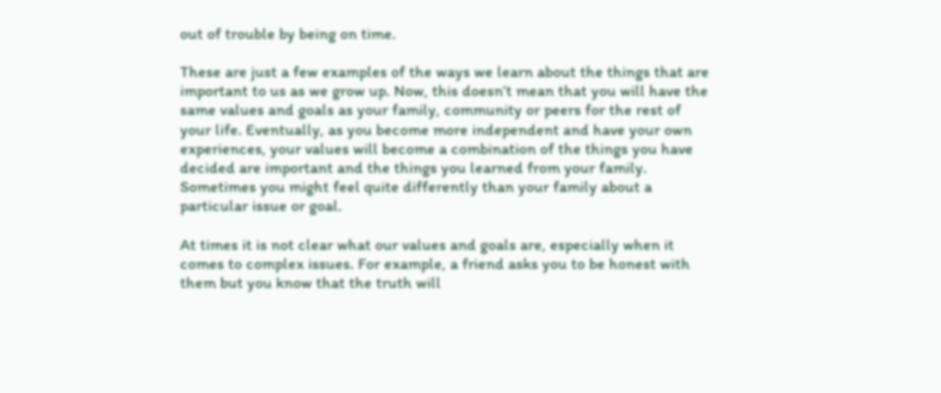out of trouble by being on time.

These are just a few examples of the ways we learn about the things that are important to us as we grow up. Now, this doesn’t mean that you will have the same values and goals as your family, community or peers for the rest of your life. Eventually, as you become more independent and have your own experiences, your values will become a combination of the things you have decided are important and the things you learned from your family. Sometimes you might feel quite differently than your family about a particular issue or goal.

At times it is not clear what our values and goals are, especially when it comes to complex issues. For example, a friend asks you to be honest with them but you know that the truth will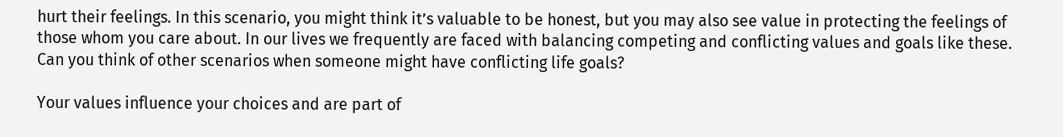hurt their feelings. In this scenario, you might think it’s valuable to be honest, but you may also see value in protecting the feelings of those whom you care about. In our lives we frequently are faced with balancing competing and conflicting values and goals like these. Can you think of other scenarios when someone might have conflicting life goals?

Your values influence your choices and are part of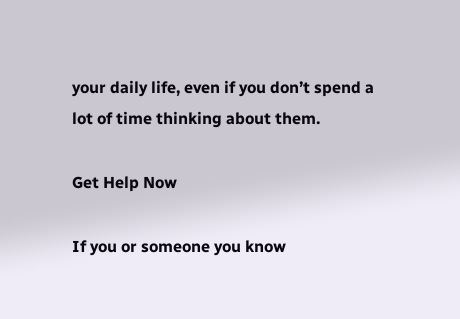your daily life, even if you don’t spend a lot of time thinking about them.

Get Help Now

If you or someone you know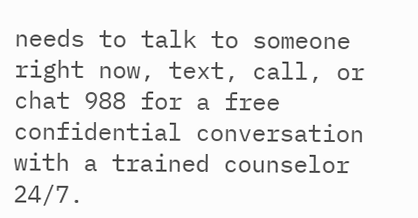needs to talk to someone right now, text, call, or chat 988 for a free confidential conversation with a trained counselor 24/7.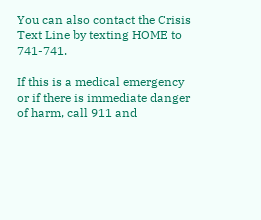You can also contact the Crisis Text Line by texting HOME to 741-741.

If this is a medical emergency or if there is immediate danger of harm, call 911 and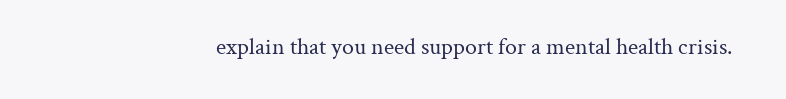explain that you need support for a mental health crisis.